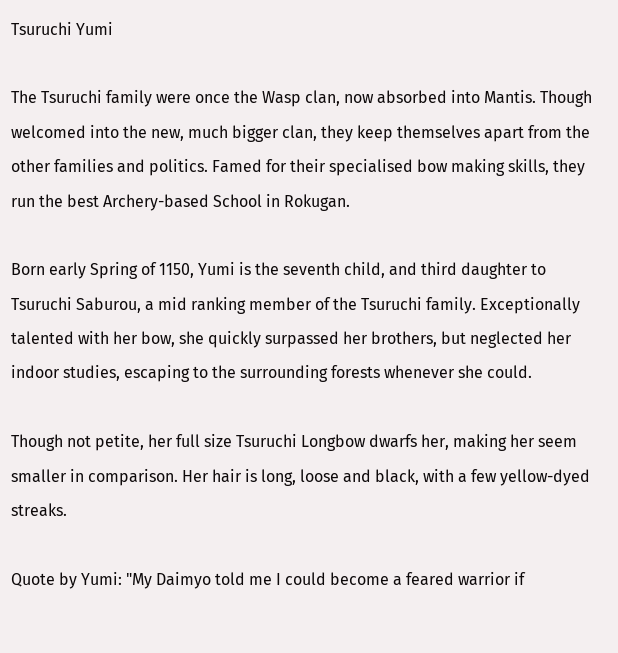Tsuruchi Yumi

The Tsuruchi family were once the Wasp clan, now absorbed into Mantis. Though welcomed into the new, much bigger clan, they keep themselves apart from the other families and politics. Famed for their specialised bow making skills, they run the best Archery-based School in Rokugan.

Born early Spring of 1150, Yumi is the seventh child, and third daughter to Tsuruchi Saburou, a mid ranking member of the Tsuruchi family. Exceptionally talented with her bow, she quickly surpassed her brothers, but neglected her indoor studies, escaping to the surrounding forests whenever she could.

Though not petite, her full size Tsuruchi Longbow dwarfs her, making her seem smaller in comparison. Her hair is long, loose and black, with a few yellow-dyed streaks.

Quote by Yumi: "My Daimyo told me I could become a feared warrior if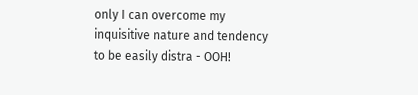only I can overcome my inquisitive nature and tendency to be easily distra - OOH!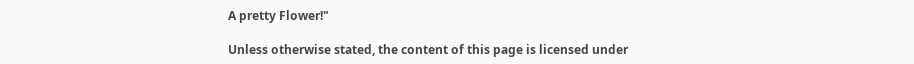A pretty Flower!"

Unless otherwise stated, the content of this page is licensed under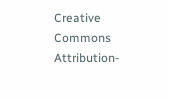Creative Commons Attribution-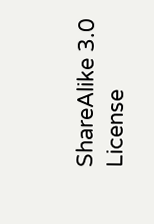ShareAlike 3.0 License